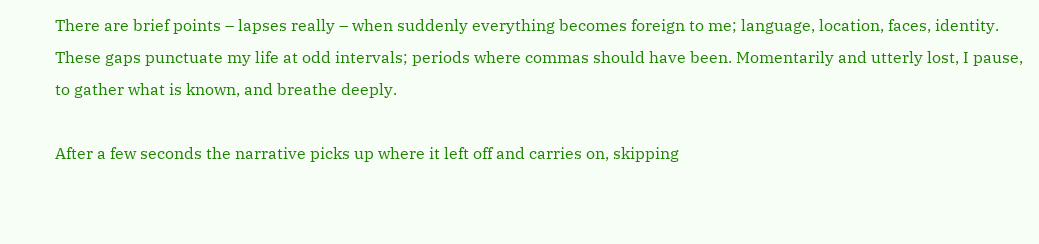There are brief points – lapses really – when suddenly everything becomes foreign to me; language, location, faces, identity. These gaps punctuate my life at odd intervals; periods where commas should have been. Momentarily and utterly lost, I pause, to gather what is known, and breathe deeply.

After a few seconds the narrative picks up where it left off and carries on, skipping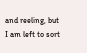and reeling, but I am left to sort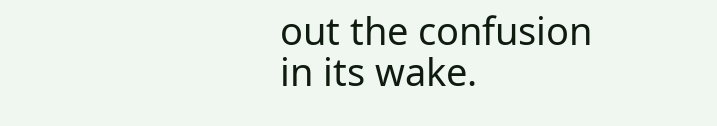out the confusion in its wake.